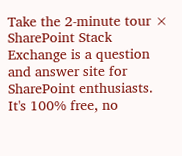Take the 2-minute tour ×
SharePoint Stack Exchange is a question and answer site for SharePoint enthusiasts. It's 100% free, no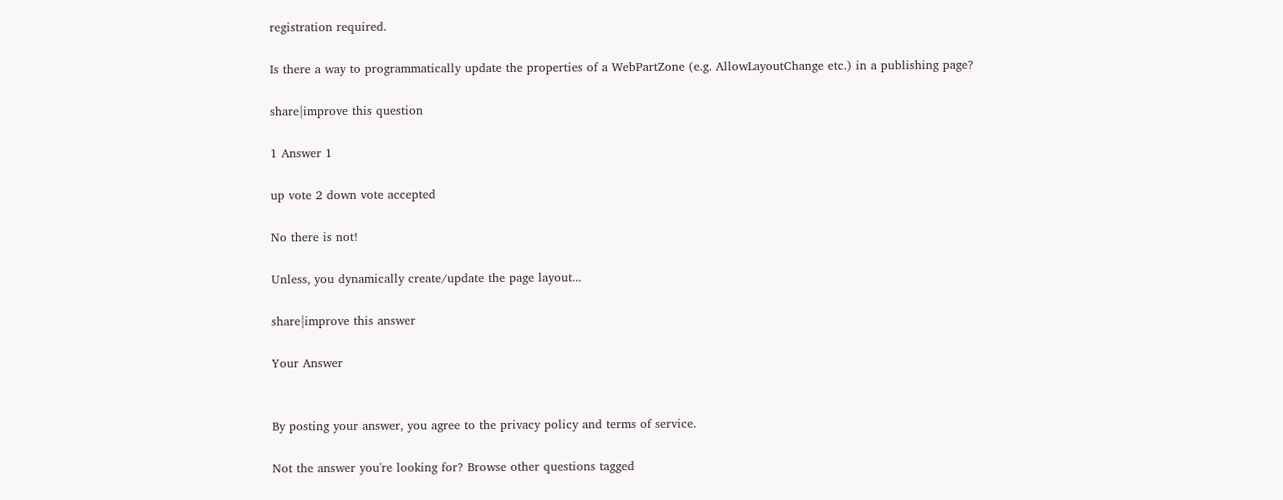registration required.

Is there a way to programmatically update the properties of a WebPartZone (e.g. AllowLayoutChange etc.) in a publishing page?

share|improve this question

1 Answer 1

up vote 2 down vote accepted

No there is not!

Unless, you dynamically create/update the page layout...

share|improve this answer

Your Answer


By posting your answer, you agree to the privacy policy and terms of service.

Not the answer you're looking for? Browse other questions tagged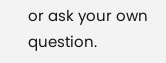or ask your own question.